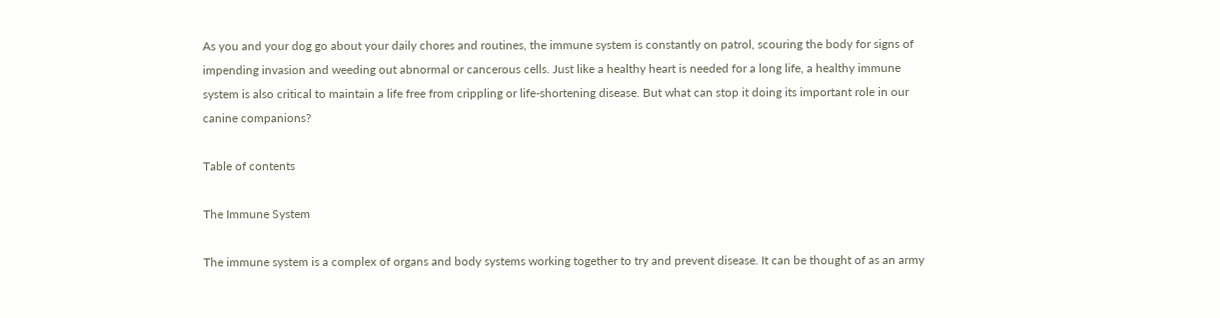As you and your dog go about your daily chores and routines, the immune system is constantly on patrol, scouring the body for signs of impending invasion and weeding out abnormal or cancerous cells. Just like a healthy heart is needed for a long life, a healthy immune system is also critical to maintain a life free from crippling or life-shortening disease. But what can stop it doing its important role in our canine companions?

Table of contents

The Immune System

The immune system is a complex of organs and body systems working together to try and prevent disease. It can be thought of as an army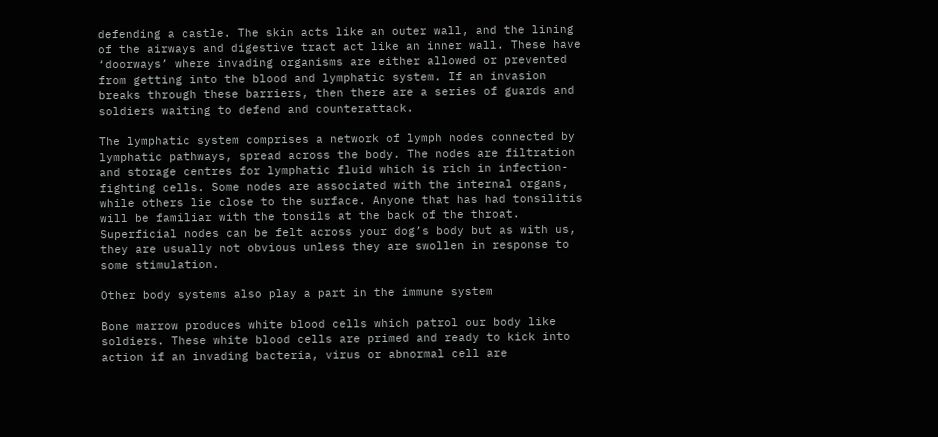defending a castle. The skin acts like an outer wall, and the lining of the airways and digestive tract act like an inner wall. These have ‘doorways’ where invading organisms are either allowed or prevented from getting into the blood and lymphatic system. If an invasion breaks through these barriers, then there are a series of guards and soldiers waiting to defend and counterattack.

The lymphatic system comprises a network of lymph nodes connected by lymphatic pathways, spread across the body. The nodes are filtration and storage centres for lymphatic fluid which is rich in infection-fighting cells. Some nodes are associated with the internal organs, while others lie close to the surface. Anyone that has had tonsilitis will be familiar with the tonsils at the back of the throat. Superficial nodes can be felt across your dog’s body but as with us, they are usually not obvious unless they are swollen in response to some stimulation.

Other body systems also play a part in the immune system

Bone marrow produces white blood cells which patrol our body like soldiers. These white blood cells are primed and ready to kick into action if an invading bacteria, virus or abnormal cell are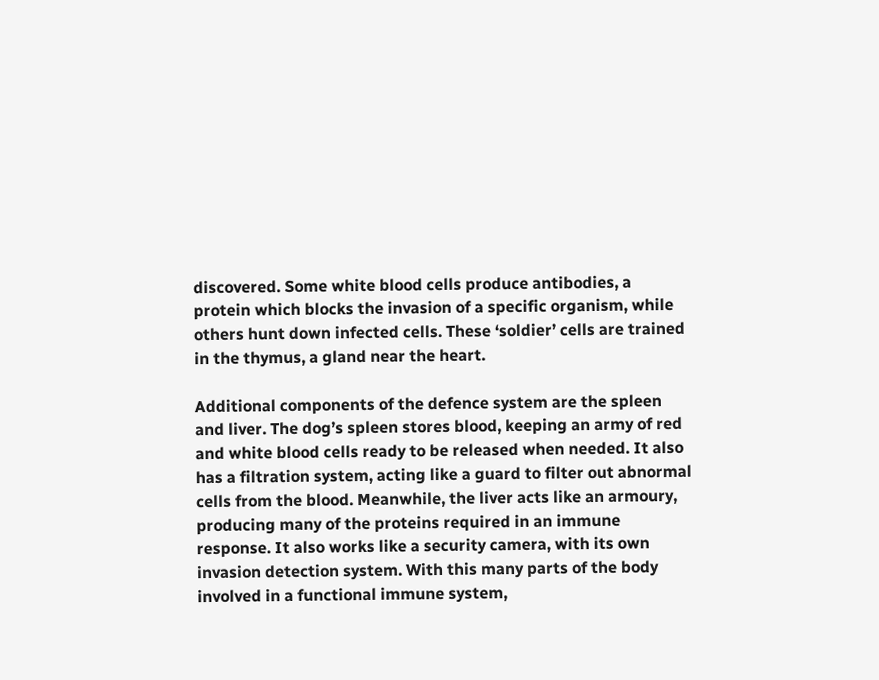discovered. Some white blood cells produce antibodies, a protein which blocks the invasion of a specific organism, while others hunt down infected cells. These ‘soldier’ cells are trained in the thymus, a gland near the heart.

Additional components of the defence system are the spleen and liver. The dog’s spleen stores blood, keeping an army of red and white blood cells ready to be released when needed. It also has a filtration system, acting like a guard to filter out abnormal cells from the blood. Meanwhile, the liver acts like an armoury, producing many of the proteins required in an immune response. It also works like a security camera, with its own invasion detection system. With this many parts of the body involved in a functional immune system,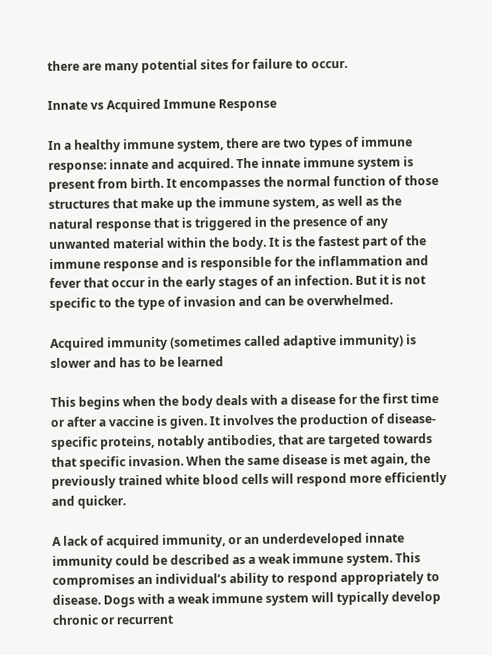there are many potential sites for failure to occur.

Innate vs Acquired Immune Response

In a healthy immune system, there are two types of immune response: innate and acquired. The innate immune system is present from birth. It encompasses the normal function of those structures that make up the immune system, as well as the natural response that is triggered in the presence of any unwanted material within the body. It is the fastest part of the immune response and is responsible for the inflammation and fever that occur in the early stages of an infection. But it is not specific to the type of invasion and can be overwhelmed.

Acquired immunity (sometimes called adaptive immunity) is slower and has to be learned

This begins when the body deals with a disease for the first time or after a vaccine is given. It involves the production of disease-specific proteins, notably antibodies, that are targeted towards that specific invasion. When the same disease is met again, the previously trained white blood cells will respond more efficiently and quicker.

A lack of acquired immunity, or an underdeveloped innate immunity could be described as a weak immune system. This compromises an individual’s ability to respond appropriately to disease. Dogs with a weak immune system will typically develop chronic or recurrent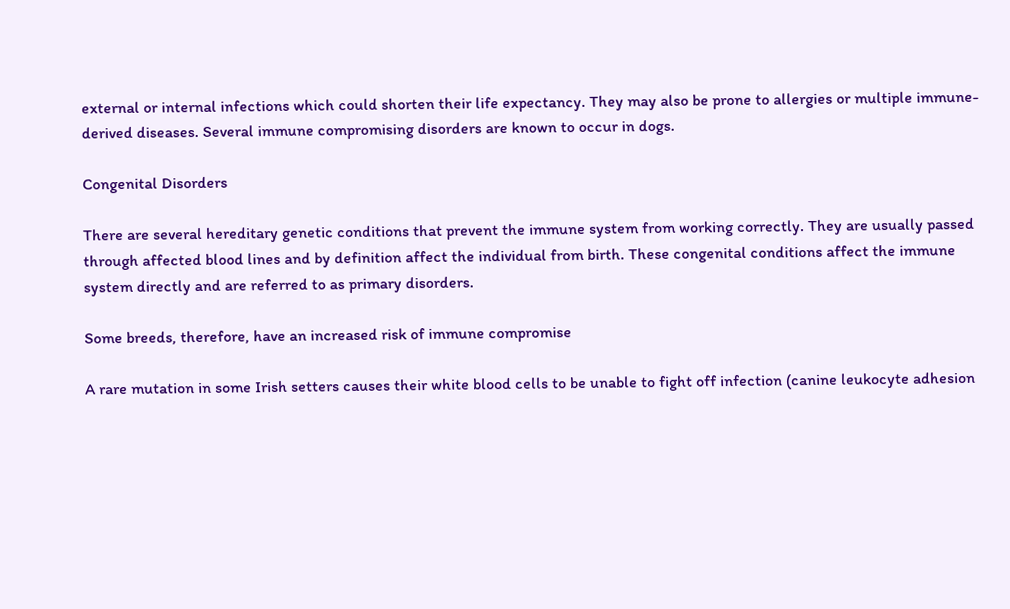external or internal infections which could shorten their life expectancy. They may also be prone to allergies or multiple immune-derived diseases. Several immune compromising disorders are known to occur in dogs.

Congenital Disorders

There are several hereditary genetic conditions that prevent the immune system from working correctly. They are usually passed through affected blood lines and by definition affect the individual from birth. These congenital conditions affect the immune system directly and are referred to as primary disorders.

Some breeds, therefore, have an increased risk of immune compromise

A rare mutation in some Irish setters causes their white blood cells to be unable to fight off infection (canine leukocyte adhesion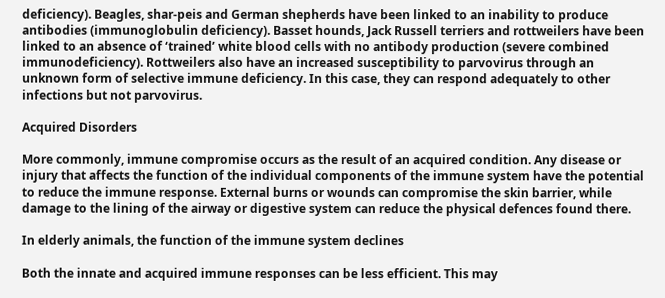deficiency). Beagles, shar-peis and German shepherds have been linked to an inability to produce antibodies (immunoglobulin deficiency). Basset hounds, Jack Russell terriers and rottweilers have been linked to an absence of ‘trained’ white blood cells with no antibody production (severe combined immunodeficiency). Rottweilers also have an increased susceptibility to parvovirus through an unknown form of selective immune deficiency. In this case, they can respond adequately to other infections but not parvovirus.

Acquired Disorders

More commonly, immune compromise occurs as the result of an acquired condition. Any disease or injury that affects the function of the individual components of the immune system have the potential to reduce the immune response. External burns or wounds can compromise the skin barrier, while damage to the lining of the airway or digestive system can reduce the physical defences found there.

In elderly animals, the function of the immune system declines

Both the innate and acquired immune responses can be less efficient. This may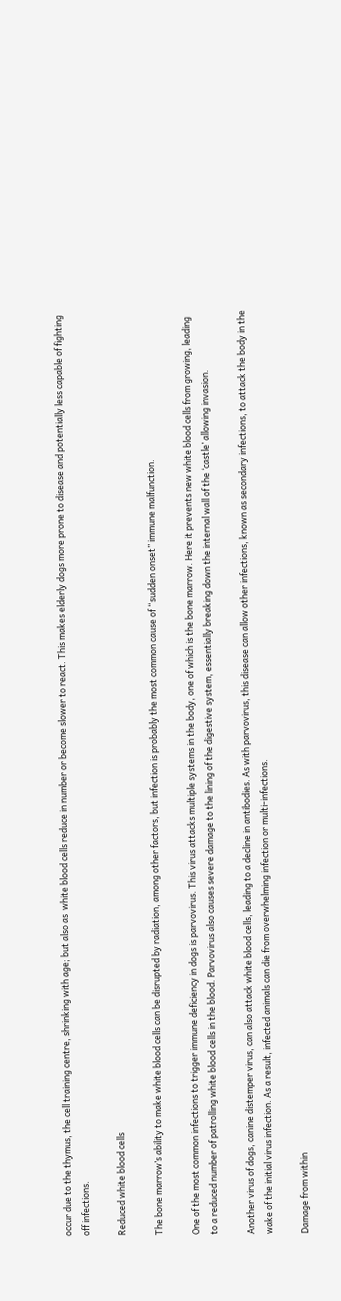occur due to the thymus, the cell training centre, shrinking with age; but also as  white blood cells reduce in number or become slower to react. This makes elderly dogs more prone to disease and potentially less capable of fighting off infections.

Reduced white blood cells

The bone marrow’s ability to make white blood cells can be disrupted by radiation, among other factors, but infection is probably the most common cause of “sudden onset” immune malfunction.

One of the most common infections to trigger immune deficiency in dogs is parvovirus. This virus attacks multiple systems in the body, one of which is the bone marrow. Here it prevents new white blood cells from growing, leading to a reduced number of patrolling white blood cells in the blood. Parvovirus also causes severe damage to the lining of the digestive system, essentially breaking down the internal wall of the ‘castle’ allowing invasion.

Another virus of dogs, canine distemper virus, can also attack white blood cells, leading to a decline in antibodies. As with parvovirus, this disease can allow other infections, known as secondary infections, to attack the body in the wake of the initial virus infection. As a result, infected animals can die from overwhelming infection or multi-infections.

Damage from within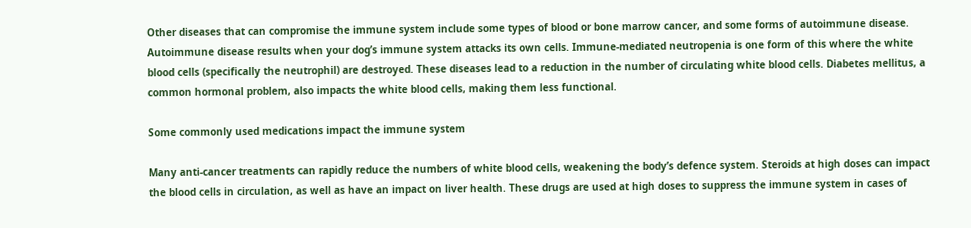Other diseases that can compromise the immune system include some types of blood or bone marrow cancer, and some forms of autoimmune disease. Autoimmune disease results when your dog’s immune system attacks its own cells. Immune-mediated neutropenia is one form of this where the white blood cells (specifically the neutrophil) are destroyed. These diseases lead to a reduction in the number of circulating white blood cells. Diabetes mellitus, a common hormonal problem, also impacts the white blood cells, making them less functional.

Some commonly used medications impact the immune system

Many anti-cancer treatments can rapidly reduce the numbers of white blood cells, weakening the body’s defence system. Steroids at high doses can impact the blood cells in circulation, as well as have an impact on liver health. These drugs are used at high doses to suppress the immune system in cases of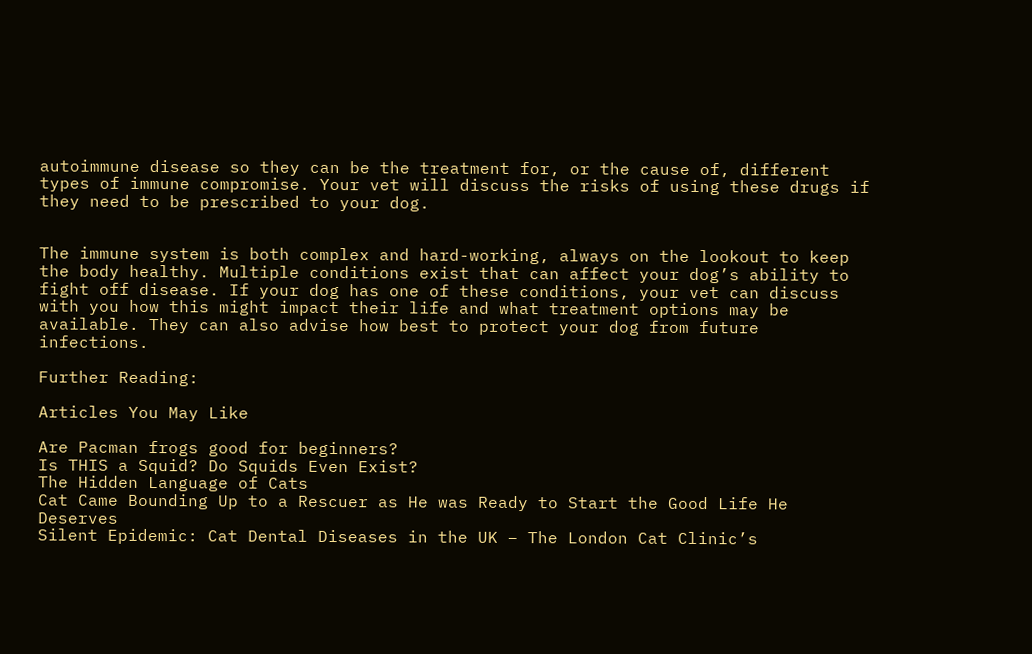autoimmune disease so they can be the treatment for, or the cause of, different types of immune compromise. Your vet will discuss the risks of using these drugs if they need to be prescribed to your dog.


The immune system is both complex and hard-working, always on the lookout to keep the body healthy. Multiple conditions exist that can affect your dog’s ability to fight off disease. If your dog has one of these conditions, your vet can discuss with you how this might impact their life and what treatment options may be available. They can also advise how best to protect your dog from future infections.

Further Reading:

Articles You May Like

Are Pacman frogs good for beginners?
Is THIS a Squid? Do Squids Even Exist?
The Hidden Language of Cats
Cat Came Bounding Up to a Rescuer as He was Ready to Start the Good Life He Deserves
Silent Epidemic: Cat Dental Diseases in the UK – The London Cat Clinic’s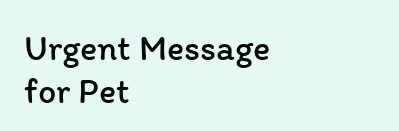Urgent Message for Pet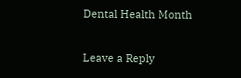Dental Health Month

Leave a Reply